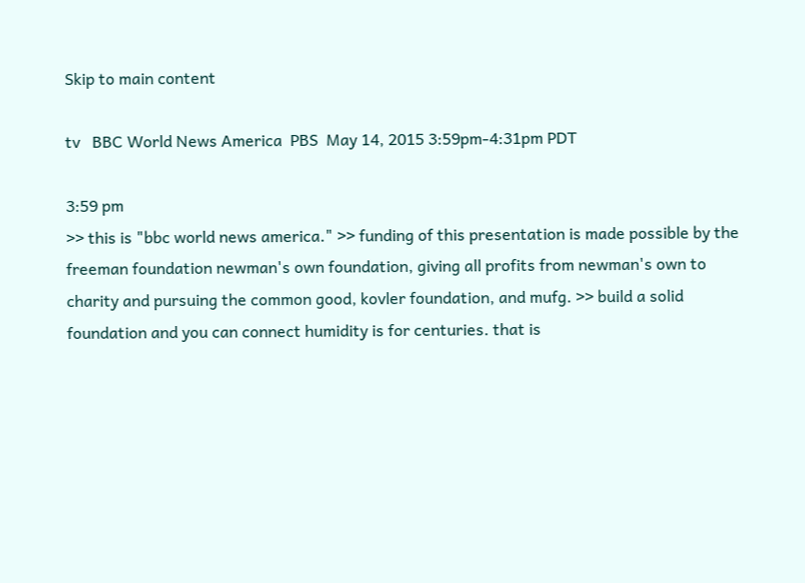Skip to main content

tv   BBC World News America  PBS  May 14, 2015 3:59pm-4:31pm PDT

3:59 pm
>> this is "bbc world news america." >> funding of this presentation is made possible by the freeman foundation newman's own foundation, giving all profits from newman's own to charity and pursuing the common good, kovler foundation, and mufg. >> build a solid foundation and you can connect humidity is for centuries. that is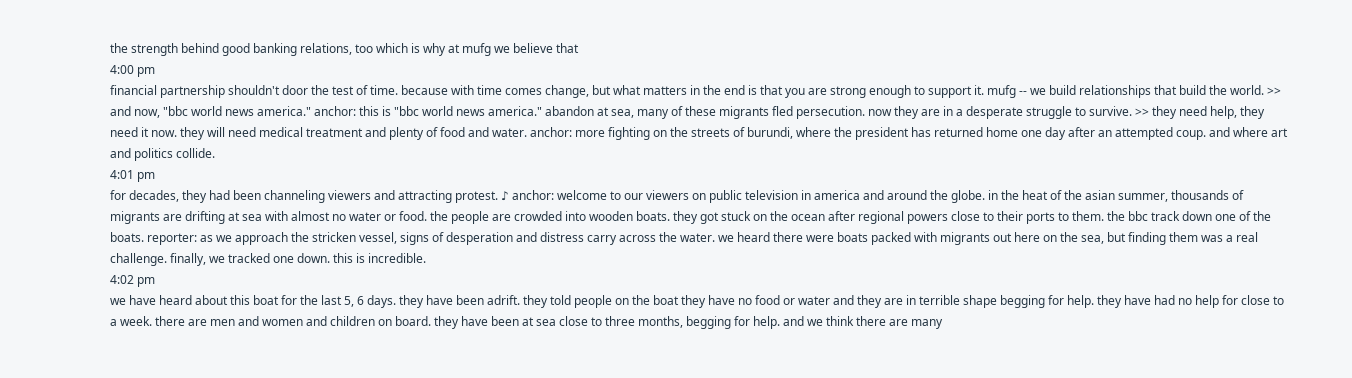the strength behind good banking relations, too which is why at mufg we believe that
4:00 pm
financial partnership shouldn't door the test of time. because with time comes change, but what matters in the end is that you are strong enough to support it. mufg -- we build relationships that build the world. >> and now, "bbc world news america." anchor: this is "bbc world news america." abandon at sea, many of these migrants fled persecution. now they are in a desperate struggle to survive. >> they need help, they need it now. they will need medical treatment and plenty of food and water. anchor: more fighting on the streets of burundi, where the president has returned home one day after an attempted coup. and where art and politics collide.
4:01 pm
for decades, they had been channeling viewers and attracting protest. ♪ anchor: welcome to our viewers on public television in america and around the globe. in the heat of the asian summer, thousands of migrants are drifting at sea with almost no water or food. the people are crowded into wooden boats. they got stuck on the ocean after regional powers close to their ports to them. the bbc track down one of the boats. reporter: as we approach the stricken vessel, signs of desperation and distress carry across the water. we heard there were boats packed with migrants out here on the sea, but finding them was a real challenge. finally, we tracked one down. this is incredible.
4:02 pm
we have heard about this boat for the last 5, 6 days. they have been adrift. they told people on the boat they have no food or water and they are in terrible shape begging for help. they have had no help for close to a week. there are men and women and children on board. they have been at sea close to three months, begging for help. and we think there are many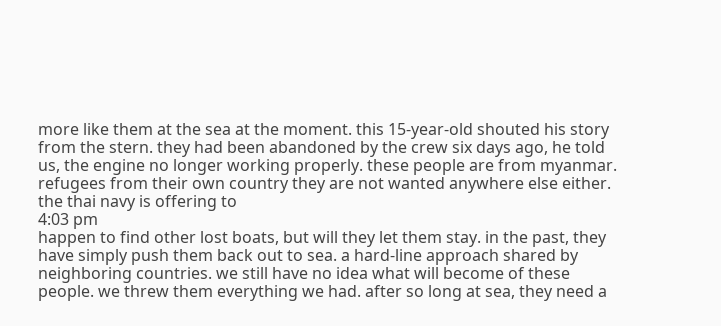more like them at the sea at the moment. this 15-year-old shouted his story from the stern. they had been abandoned by the crew six days ago, he told us, the engine no longer working properly. these people are from myanmar. refugees from their own country they are not wanted anywhere else either. the thai navy is offering to
4:03 pm
happen to find other lost boats, but will they let them stay. in the past, they have simply push them back out to sea. a hard-line approach shared by neighboring countries. we still have no idea what will become of these people. we threw them everything we had. after so long at sea, they need a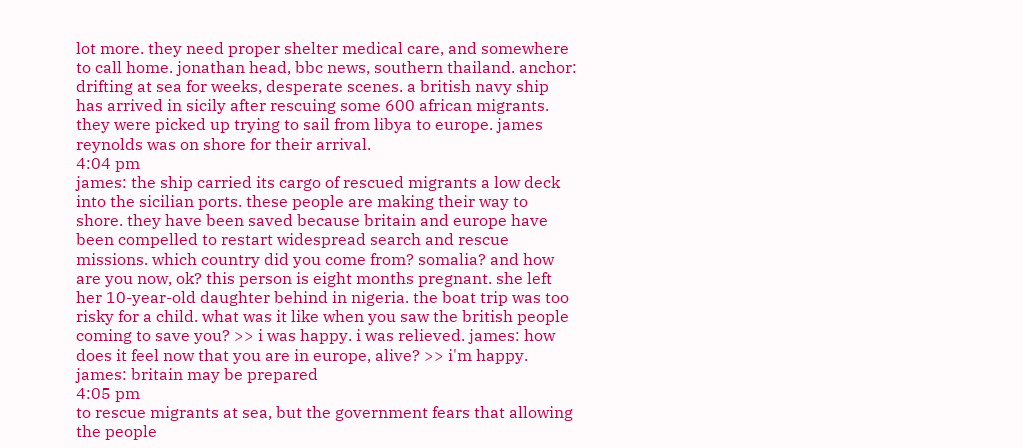lot more. they need proper shelter medical care, and somewhere to call home. jonathan head, bbc news, southern thailand. anchor: drifting at sea for weeks, desperate scenes. a british navy ship has arrived in sicily after rescuing some 600 african migrants. they were picked up trying to sail from libya to europe. james reynolds was on shore for their arrival.
4:04 pm
james: the ship carried its cargo of rescued migrants a low deck into the sicilian ports. these people are making their way to shore. they have been saved because britain and europe have been compelled to restart widespread search and rescue missions. which country did you come from? somalia? and how are you now, ok? this person is eight months pregnant. she left her 10-year-old daughter behind in nigeria. the boat trip was too risky for a child. what was it like when you saw the british people coming to save you? >> i was happy. i was relieved. james: how does it feel now that you are in europe, alive? >> i'm happy. james: britain may be prepared
4:05 pm
to rescue migrants at sea, but the government fears that allowing the people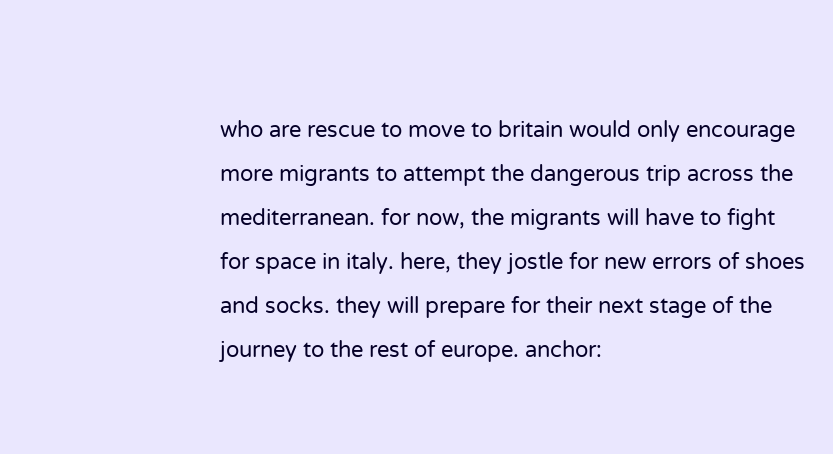who are rescue to move to britain would only encourage more migrants to attempt the dangerous trip across the mediterranean. for now, the migrants will have to fight for space in italy. here, they jostle for new errors of shoes and socks. they will prepare for their next stage of the journey to the rest of europe. anchor: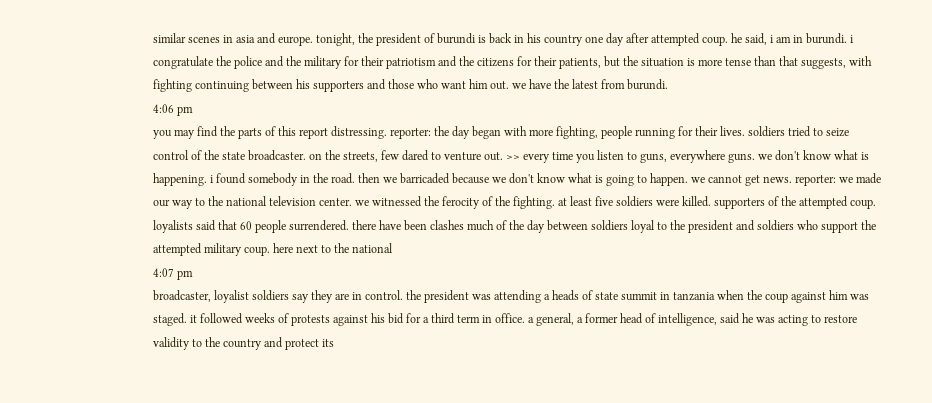similar scenes in asia and europe. tonight, the president of burundi is back in his country one day after attempted coup. he said, i am in burundi. i congratulate the police and the military for their patriotism and the citizens for their patients, but the situation is more tense than that suggests, with fighting continuing between his supporters and those who want him out. we have the latest from burundi.
4:06 pm
you may find the parts of this report distressing. reporter: the day began with more fighting, people running for their lives. soldiers tried to seize control of the state broadcaster. on the streets, few dared to venture out. >> every time you listen to guns, everywhere guns. we don't know what is happening. i found somebody in the road. then we barricaded because we don't know what is going to happen. we cannot get news. reporter: we made our way to the national television center. we witnessed the ferocity of the fighting. at least five soldiers were killed. supporters of the attempted coup. loyalists said that 60 people surrendered. there have been clashes much of the day between soldiers loyal to the president and soldiers who support the attempted military coup. here next to the national
4:07 pm
broadcaster, loyalist soldiers say they are in control. the president was attending a heads of state summit in tanzania when the coup against him was staged. it followed weeks of protests against his bid for a third term in office. a general, a former head of intelligence, said he was acting to restore validity to the country and protect its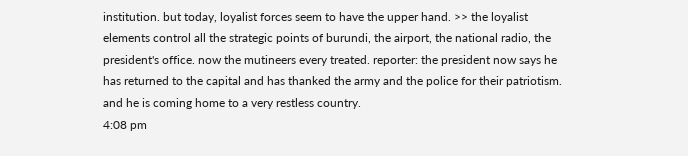institution. but today, loyalist forces seem to have the upper hand. >> the loyalist elements control all the strategic points of burundi, the airport, the national radio, the president's office. now the mutineers every treated. reporter: the president now says he has returned to the capital and has thanked the army and the police for their patriotism. and he is coming home to a very restless country.
4:08 pm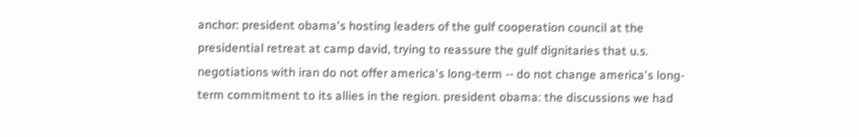anchor: president obama's hosting leaders of the gulf cooperation council at the presidential retreat at camp david, trying to reassure the gulf dignitaries that u.s. negotiations with iran do not offer america's long-term -- do not change america's long-term commitment to its allies in the region. president obama: the discussions we had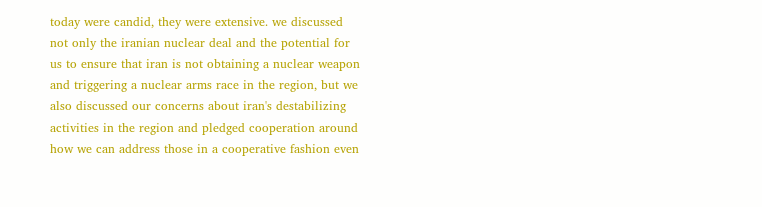today were candid, they were extensive. we discussed not only the iranian nuclear deal and the potential for us to ensure that iran is not obtaining a nuclear weapon and triggering a nuclear arms race in the region, but we also discussed our concerns about iran's destabilizing activities in the region and pledged cooperation around how we can address those in a cooperative fashion even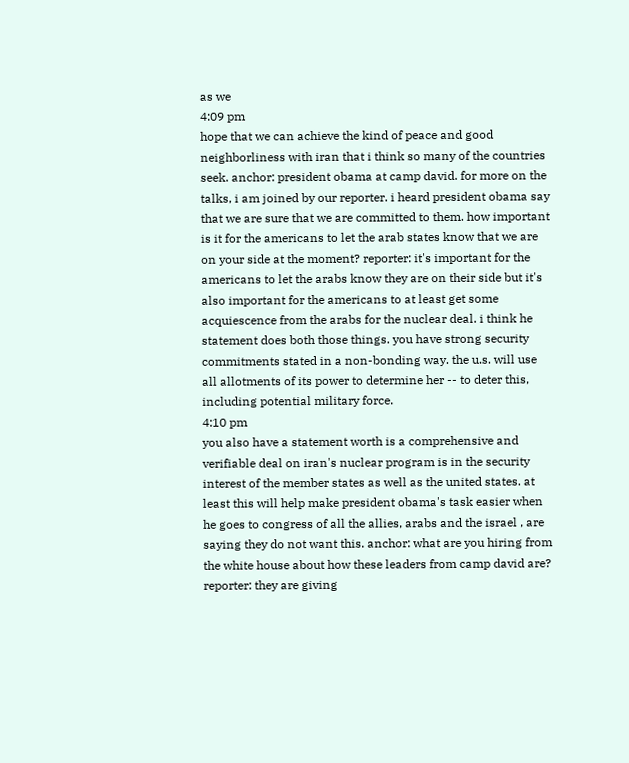as we
4:09 pm
hope that we can achieve the kind of peace and good neighborliness with iran that i think so many of the countries seek. anchor: president obama at camp david. for more on the talks, i am joined by our reporter. i heard president obama say that we are sure that we are committed to them. how important is it for the americans to let the arab states know that we are on your side at the moment? reporter: it's important for the americans to let the arabs know they are on their side but it's also important for the americans to at least get some acquiescence from the arabs for the nuclear deal. i think he statement does both those things. you have strong security commitments stated in a non-bonding way. the u.s. will use all allotments of its power to determine her -- to deter this, including potential military force.
4:10 pm
you also have a statement worth is a comprehensive and verifiable deal on iran's nuclear program is in the security interest of the member states as well as the united states. at least this will help make president obama's task easier when he goes to congress of all the allies, arabs and the israel , are saying they do not want this. anchor: what are you hiring from the white house about how these leaders from camp david are? reporter: they are giving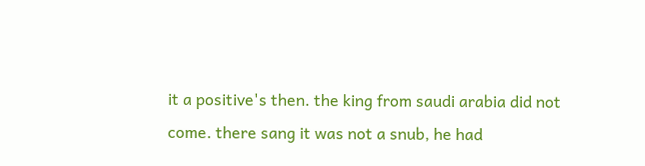it a positive's then. the king from saudi arabia did not come. there sang it was not a snub, he had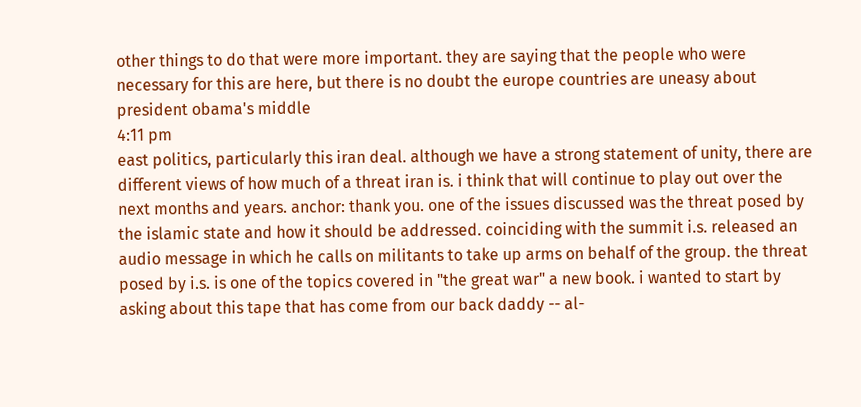other things to do that were more important. they are saying that the people who were necessary for this are here, but there is no doubt the europe countries are uneasy about president obama's middle
4:11 pm
east politics, particularly this iran deal. although we have a strong statement of unity, there are different views of how much of a threat iran is. i think that will continue to play out over the next months and years. anchor: thank you. one of the issues discussed was the threat posed by the islamic state and how it should be addressed. coinciding with the summit i.s. released an audio message in which he calls on militants to take up arms on behalf of the group. the threat posed by i.s. is one of the topics covered in "the great war" a new book. i wanted to start by asking about this tape that has come from our back daddy -- al-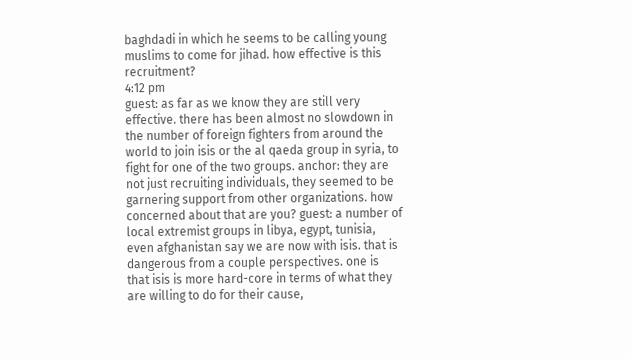baghdadi in which he seems to be calling young muslims to come for jihad. how effective is this recruitment?
4:12 pm
guest: as far as we know they are still very effective. there has been almost no slowdown in the number of foreign fighters from around the world to join isis or the al qaeda group in syria, to fight for one of the two groups. anchor: they are not just recruiting individuals, they seemed to be garnering support from other organizations. how concerned about that are you? guest: a number of local extremist groups in libya, egypt, tunisia, even afghanistan say we are now with isis. that is dangerous from a couple perspectives. one is that isis is more hard-core in terms of what they are willing to do for their cause,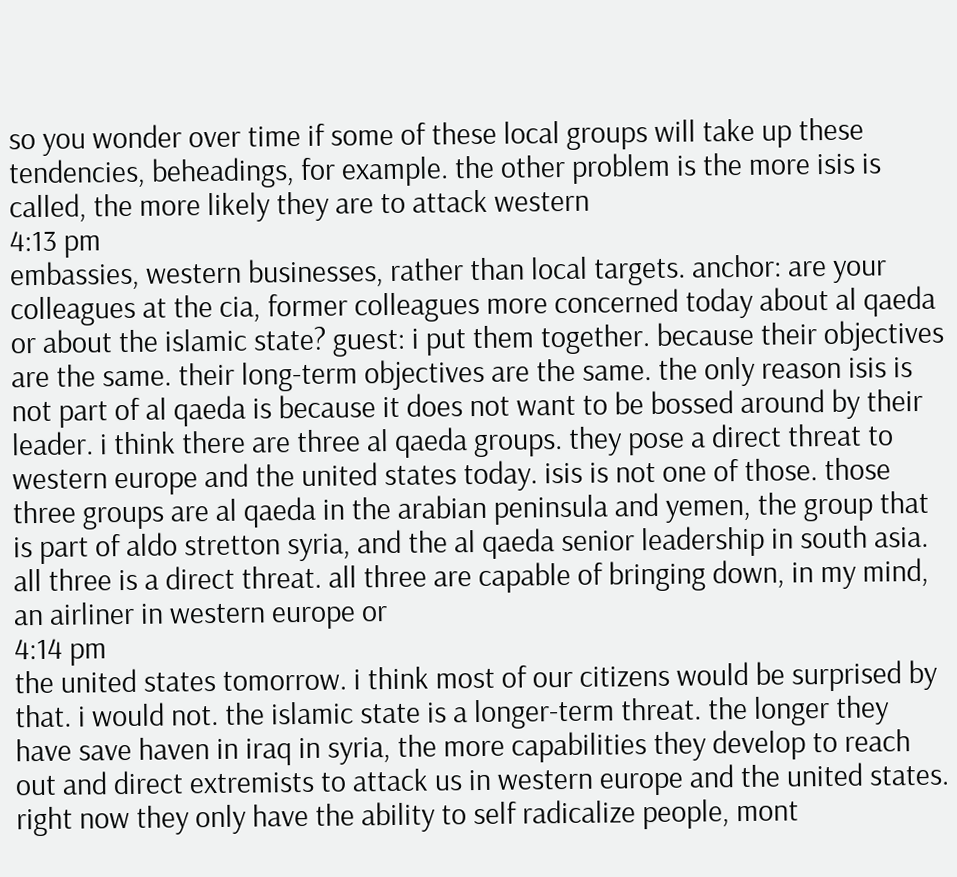so you wonder over time if some of these local groups will take up these tendencies, beheadings, for example. the other problem is the more isis is called, the more likely they are to attack western
4:13 pm
embassies, western businesses, rather than local targets. anchor: are your colleagues at the cia, former colleagues more concerned today about al qaeda or about the islamic state? guest: i put them together. because their objectives are the same. their long-term objectives are the same. the only reason isis is not part of al qaeda is because it does not want to be bossed around by their leader. i think there are three al qaeda groups. they pose a direct threat to western europe and the united states today. isis is not one of those. those three groups are al qaeda in the arabian peninsula and yemen, the group that is part of aldo stretton syria, and the al qaeda senior leadership in south asia. all three is a direct threat. all three are capable of bringing down, in my mind, an airliner in western europe or
4:14 pm
the united states tomorrow. i think most of our citizens would be surprised by that. i would not. the islamic state is a longer-term threat. the longer they have save haven in iraq in syria, the more capabilities they develop to reach out and direct extremists to attack us in western europe and the united states. right now they only have the ability to self radicalize people, mont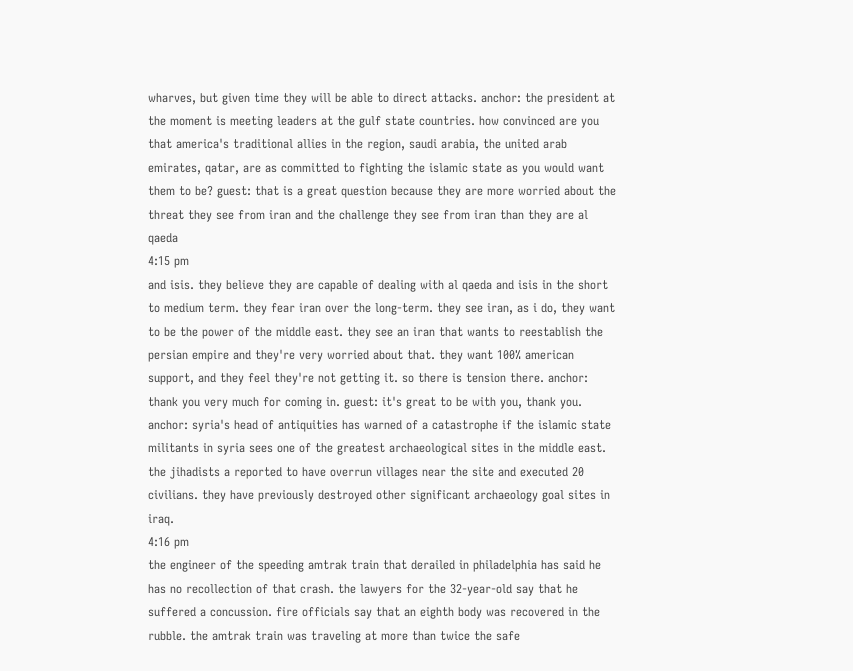wharves, but given time they will be able to direct attacks. anchor: the president at the moment is meeting leaders at the gulf state countries. how convinced are you that america's traditional allies in the region, saudi arabia, the united arab emirates, qatar, are as committed to fighting the islamic state as you would want them to be? guest: that is a great question because they are more worried about the threat they see from iran and the challenge they see from iran than they are al qaeda
4:15 pm
and isis. they believe they are capable of dealing with al qaeda and isis in the short to medium term. they fear iran over the long-term. they see iran, as i do, they want to be the power of the middle east. they see an iran that wants to reestablish the persian empire and they're very worried about that. they want 100% american support, and they feel they're not getting it. so there is tension there. anchor: thank you very much for coming in. guest: it's great to be with you, thank you. anchor: syria's head of antiquities has warned of a catastrophe if the islamic state militants in syria sees one of the greatest archaeological sites in the middle east. the jihadists a reported to have overrun villages near the site and executed 20 civilians. they have previously destroyed other significant archaeology goal sites in iraq.
4:16 pm
the engineer of the speeding amtrak train that derailed in philadelphia has said he has no recollection of that crash. the lawyers for the 32-year-old say that he suffered a concussion. fire officials say that an eighth body was recovered in the rubble. the amtrak train was traveling at more than twice the safe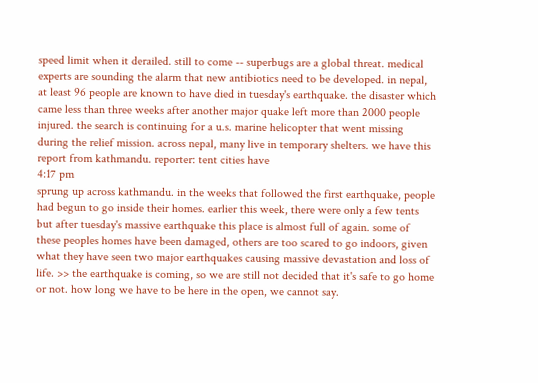speed limit when it derailed. still to come -- superbugs are a global threat. medical experts are sounding the alarm that new antibiotics need to be developed. in nepal, at least 96 people are known to have died in tuesday's earthquake. the disaster which came less than three weeks after another major quake left more than 2000 people injured. the search is continuing for a u.s. marine helicopter that went missing during the relief mission. across nepal, many live in temporary shelters. we have this report from kathmandu. reporter: tent cities have
4:17 pm
sprung up across kathmandu. in the weeks that followed the first earthquake, people had begun to go inside their homes. earlier this week, there were only a few tents but after tuesday's massive earthquake this place is almost full of again. some of these peoples homes have been damaged, others are too scared to go indoors, given what they have seen two major earthquakes causing massive devastation and loss of life. >> the earthquake is coming, so we are still not decided that it's safe to go home or not. how long we have to be here in the open, we cannot say.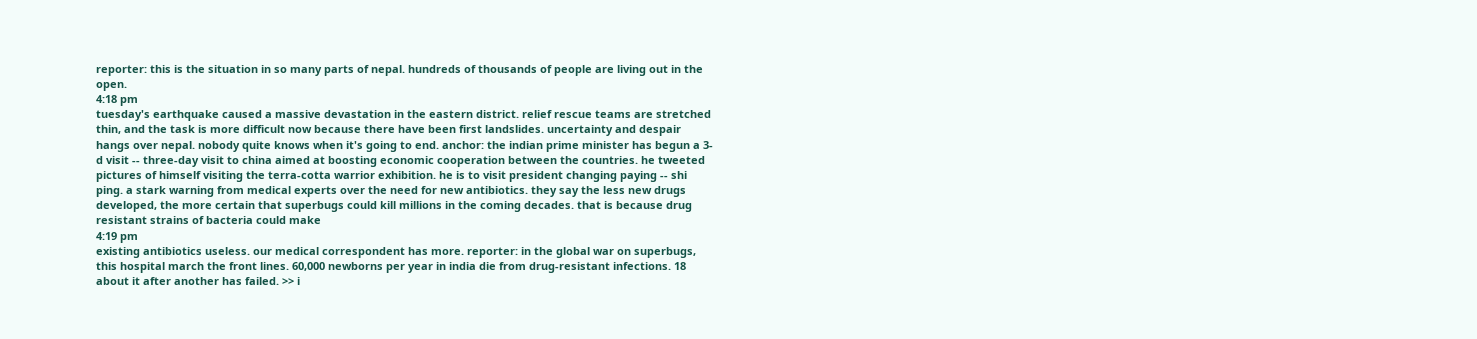reporter: this is the situation in so many parts of nepal. hundreds of thousands of people are living out in the open.
4:18 pm
tuesday's earthquake caused a massive devastation in the eastern district. relief rescue teams are stretched thin, and the task is more difficult now because there have been first landslides. uncertainty and despair hangs over nepal. nobody quite knows when it's going to end. anchor: the indian prime minister has begun a 3-d visit -- three-day visit to china aimed at boosting economic cooperation between the countries. he tweeted pictures of himself visiting the terra-cotta warrior exhibition. he is to visit president changing paying -- shi ping. a stark warning from medical experts over the need for new antibiotics. they say the less new drugs developed, the more certain that superbugs could kill millions in the coming decades. that is because drug resistant strains of bacteria could make
4:19 pm
existing antibiotics useless. our medical correspondent has more. reporter: in the global war on superbugs, this hospital march the front lines. 60,000 newborns per year in india die from drug-resistant infections. 18 about it after another has failed. >> i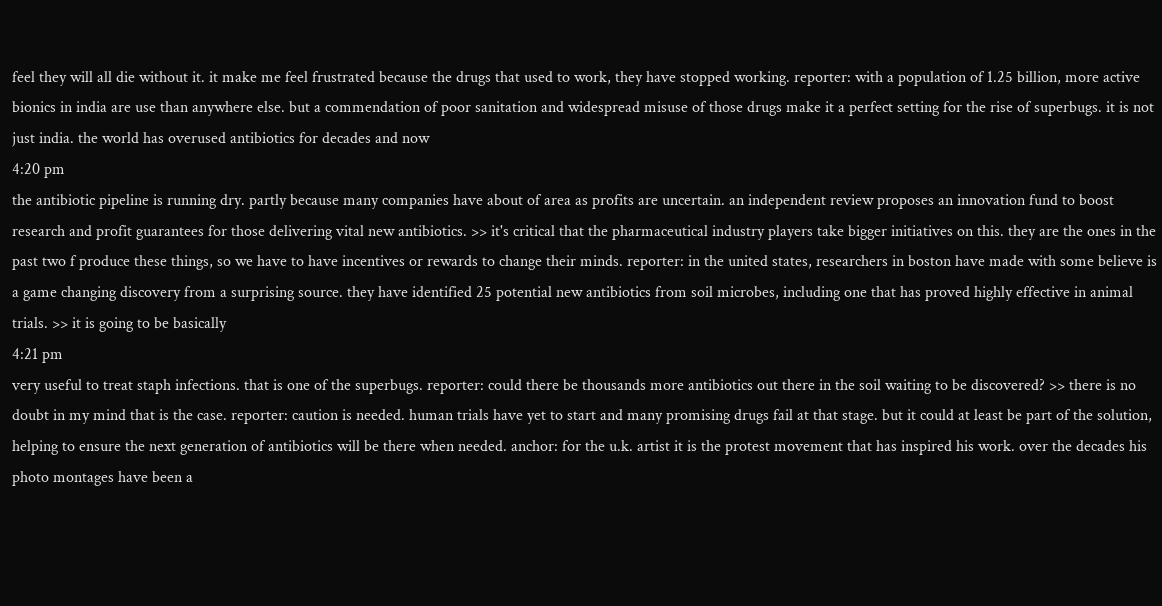feel they will all die without it. it make me feel frustrated because the drugs that used to work, they have stopped working. reporter: with a population of 1.25 billion, more active bionics in india are use than anywhere else. but a commendation of poor sanitation and widespread misuse of those drugs make it a perfect setting for the rise of superbugs. it is not just india. the world has overused antibiotics for decades and now
4:20 pm
the antibiotic pipeline is running dry. partly because many companies have about of area as profits are uncertain. an independent review proposes an innovation fund to boost research and profit guarantees for those delivering vital new antibiotics. >> it's critical that the pharmaceutical industry players take bigger initiatives on this. they are the ones in the past two f produce these things, so we have to have incentives or rewards to change their minds. reporter: in the united states, researchers in boston have made with some believe is a game changing discovery from a surprising source. they have identified 25 potential new antibiotics from soil microbes, including one that has proved highly effective in animal trials. >> it is going to be basically
4:21 pm
very useful to treat staph infections. that is one of the superbugs. reporter: could there be thousands more antibiotics out there in the soil waiting to be discovered? >> there is no doubt in my mind that is the case. reporter: caution is needed. human trials have yet to start and many promising drugs fail at that stage. but it could at least be part of the solution, helping to ensure the next generation of antibiotics will be there when needed. anchor: for the u.k. artist it is the protest movement that has inspired his work. over the decades his photo montages have been a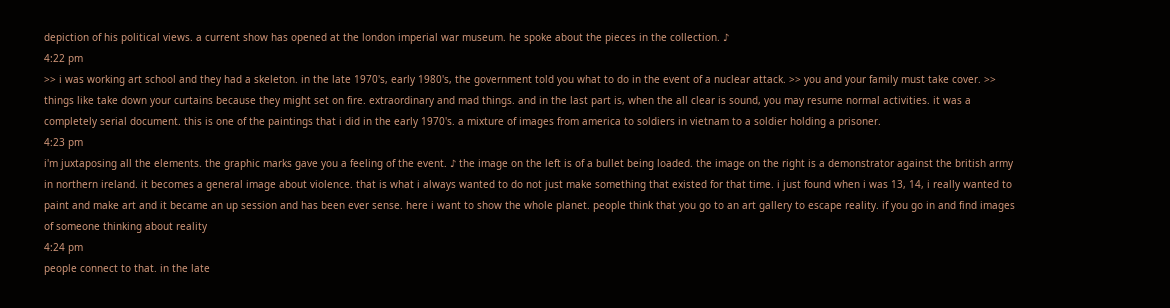depiction of his political views. a current show has opened at the london imperial war museum. he spoke about the pieces in the collection. ♪
4:22 pm
>> i was working art school and they had a skeleton. in the late 1970's, early 1980's, the government told you what to do in the event of a nuclear attack. >> you and your family must take cover. >> things like take down your curtains because they might set on fire. extraordinary and mad things. and in the last part is, when the all clear is sound, you may resume normal activities. it was a completely serial document. this is one of the paintings that i did in the early 1970's. a mixture of images from america to soldiers in vietnam to a soldier holding a prisoner.
4:23 pm
i'm juxtaposing all the elements. the graphic marks gave you a feeling of the event. ♪ the image on the left is of a bullet being loaded. the image on the right is a demonstrator against the british army in northern ireland. it becomes a general image about violence. that is what i always wanted to do not just make something that existed for that time. i just found when i was 13, 14, i really wanted to paint and make art and it became an up session and has been ever sense. here i want to show the whole planet. people think that you go to an art gallery to escape reality. if you go in and find images of someone thinking about reality
4:24 pm
people connect to that. in the late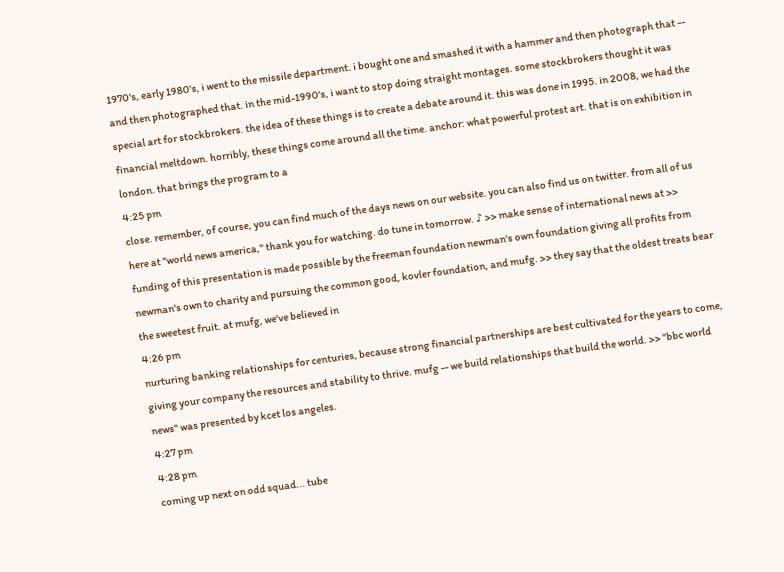1970's, early 1980's, i went to the missile department. i bought one and smashed it with a hammer and then photograph that -- and then photographed that. in the mid-1990's, i want to stop doing straight montages. some stockbrokers thought it was special art for stockbrokers. the idea of these things is to create a debate around it. this was done in 1995. in 2008, we had the financial meltdown. horribly, these things come around all the time. anchor: what powerful protest art. that is on exhibition in london. that brings the program to a
4:25 pm
close. remember, of course, you can find much of the days news on our website. you can also find us on twitter. from all of us here at "world news america," thank you for watching. do tune in tomorrow. ♪ >> make sense of international news at >> funding of this presentation is made possible by the freeman foundation newman's own foundation giving all profits from newman's own to charity and pursuing the common good, kovler foundation, and mufg. >> they say that the oldest treats bear the sweetest fruit. at mufg, we've believed in
4:26 pm
nurturing banking relationships for centuries, because strong financial partnerships are best cultivated for the years to come, giving your company the resources and stability to thrive. mufg -- we build relationships that build the world. >> "bbc world news" was presented by kcet los angeles.
4:27 pm
4:28 pm
coming up next on odd squad... tube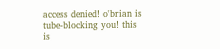access denied! o'brian is tube-blocking you! this is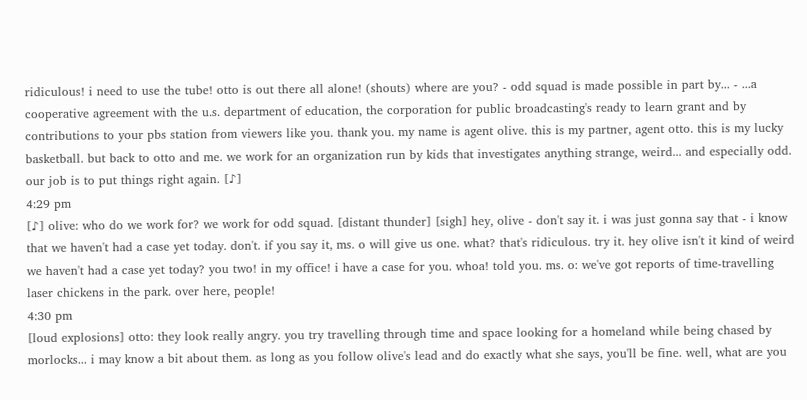ridiculous! i need to use the tube! otto is out there all alone! (shouts) where are you? - odd squad is made possible in part by... - ...a cooperative agreement with the u.s. department of education, the corporation for public broadcasting's ready to learn grant and by contributions to your pbs station from viewers like you. thank you. my name is agent olive. this is my partner, agent otto. this is my lucky basketball. but back to otto and me. we work for an organization run by kids that investigates anything strange, weird... and especially odd. our job is to put things right again. [♪]
4:29 pm
[♪] olive: who do we work for? we work for odd squad. [distant thunder] [sigh] hey, olive - don't say it. i was just gonna say that - i know that we haven't had a case yet today. don't. if you say it, ms. o will give us one. what? that's ridiculous. try it. hey olive isn't it kind of weird we haven't had a case yet today? you two! in my office! i have a case for you. whoa! told you. ms. o: we've got reports of time-travelling laser chickens in the park. over here, people!
4:30 pm
[loud explosions] otto: they look really angry. you try travelling through time and space looking for a homeland while being chased by morlocks... i may know a bit about them. as long as you follow olive's lead and do exactly what she says, you'll be fine. well, what are you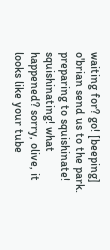waiting for? go! [beeping] o'brian send us to the park. preparing to squishinate! squishinating! what happened? sorry, olive, it looks like your tube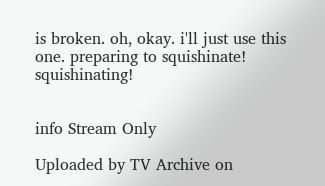is broken. oh, okay. i'll just use this one. preparing to squishinate! squishinating!


info Stream Only

Uploaded by TV Archive on